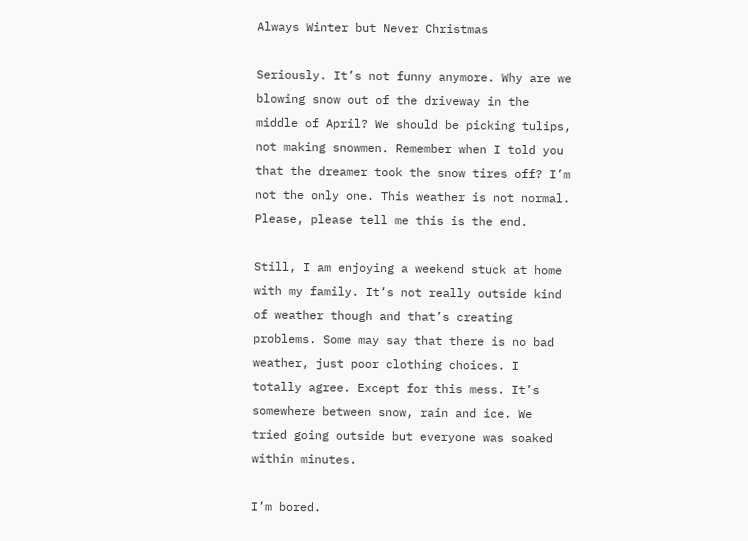Always Winter but Never Christmas

Seriously. It’s not funny anymore. Why are we blowing snow out of the driveway in the middle of April? We should be picking tulips, not making snowmen. Remember when I told you that the dreamer took the snow tires off? I’m not the only one. This weather is not normal. Please, please tell me this is the end.

Still, I am enjoying a weekend stuck at home with my family. It’s not really outside kind of weather though and that’s creating problems. Some may say that there is no bad weather, just poor clothing choices. I totally agree. Except for this mess. It’s somewhere between snow, rain and ice. We tried going outside but everyone was soaked within minutes.

I’m bored.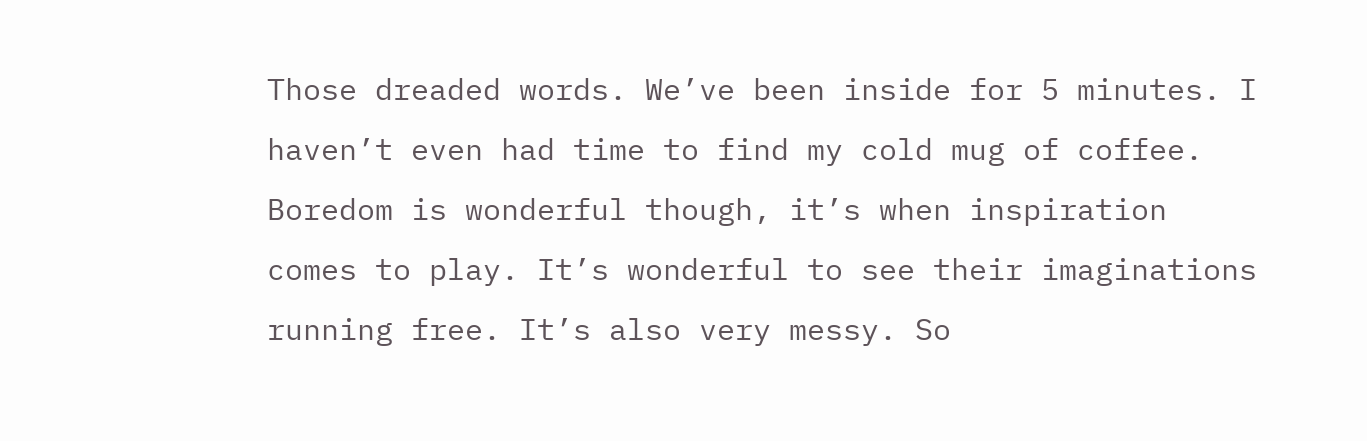Those dreaded words. We’ve been inside for 5 minutes. I haven’t even had time to find my cold mug of coffee. Boredom is wonderful though, it’s when inspiration comes to play. It’s wonderful to see their imaginations running free. It’s also very messy. So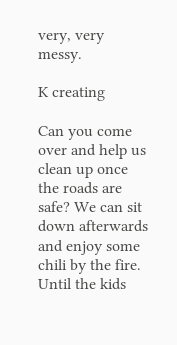very, very messy.

K creating

Can you come over and help us clean up once the roads are safe? We can sit down afterwards and enjoy some chili by the fire. Until the kids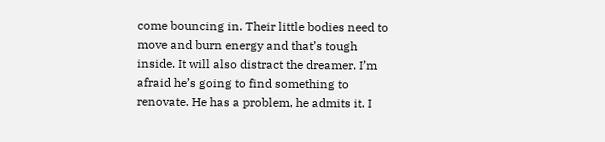come bouncing in. Their little bodies need to move and burn energy and that’s tough inside. It will also distract the dreamer. I’m afraid he’s going to find something to renovate. He has a problem, he admits it. I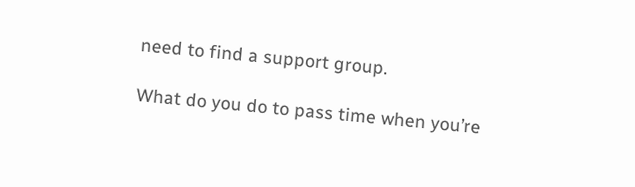need to find a support group.

What do you do to pass time when you’re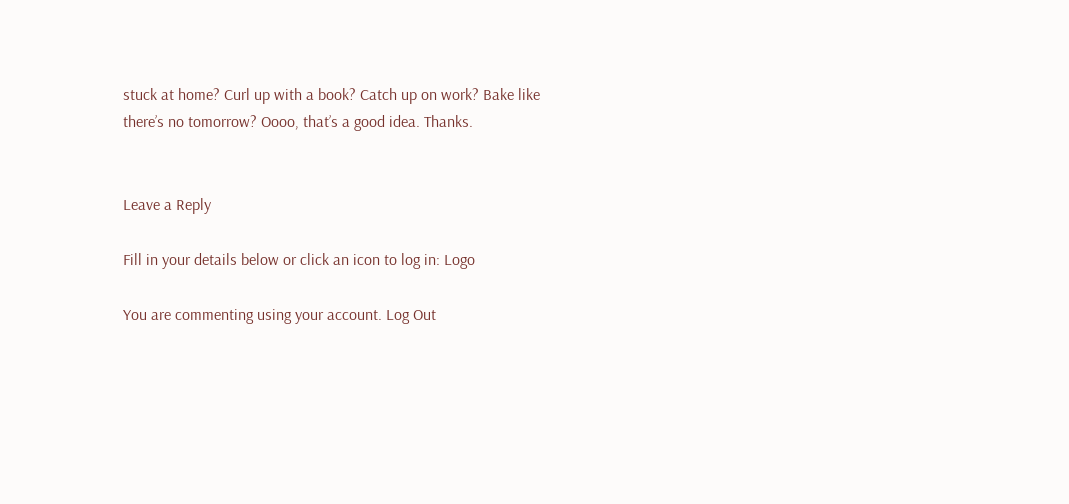stuck at home? Curl up with a book? Catch up on work? Bake like there’s no tomorrow? Oooo, that’s a good idea. Thanks.


Leave a Reply

Fill in your details below or click an icon to log in: Logo

You are commenting using your account. Log Out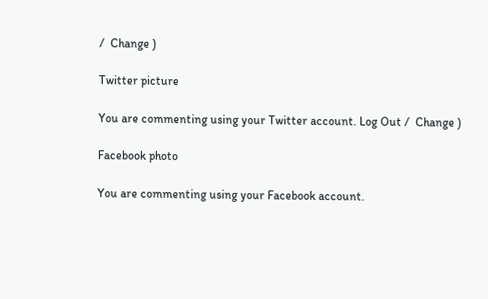/  Change )

Twitter picture

You are commenting using your Twitter account. Log Out /  Change )

Facebook photo

You are commenting using your Facebook account.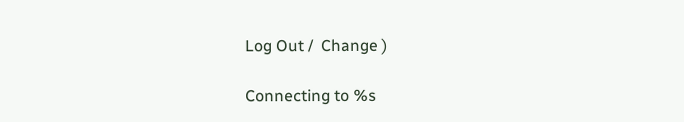Log Out /  Change )

Connecting to %s